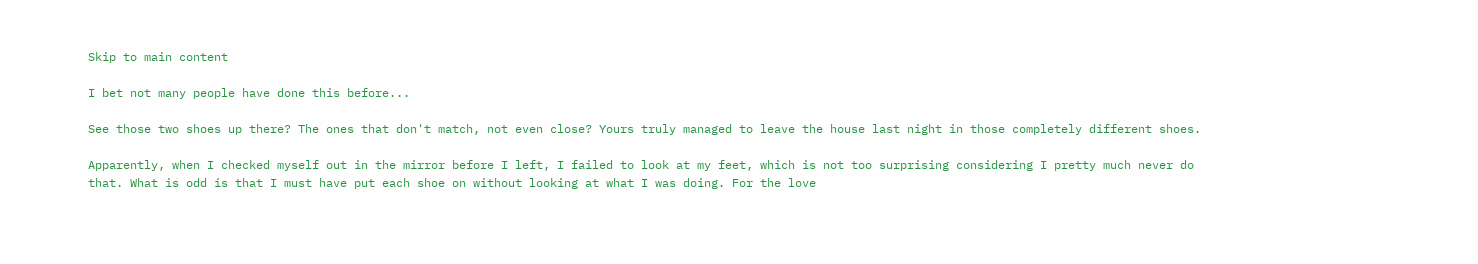Skip to main content

I bet not many people have done this before...

See those two shoes up there? The ones that don't match, not even close? Yours truly managed to leave the house last night in those completely different shoes.

Apparently, when I checked myself out in the mirror before I left, I failed to look at my feet, which is not too surprising considering I pretty much never do that. What is odd is that I must have put each shoe on without looking at what I was doing. For the love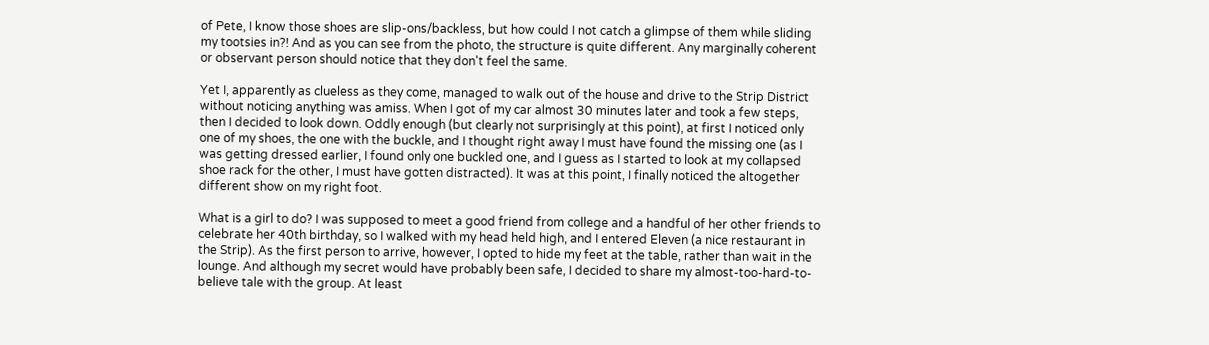of Pete, I know those shoes are slip-ons/backless, but how could I not catch a glimpse of them while sliding my tootsies in?! And as you can see from the photo, the structure is quite different. Any marginally coherent or observant person should notice that they don't feel the same.

Yet I, apparently as clueless as they come, managed to walk out of the house and drive to the Strip District without noticing anything was amiss. When I got of my car almost 30 minutes later and took a few steps, then I decided to look down. Oddly enough (but clearly not surprisingly at this point), at first I noticed only one of my shoes, the one with the buckle, and I thought right away I must have found the missing one (as I was getting dressed earlier, I found only one buckled one, and I guess as I started to look at my collapsed shoe rack for the other, I must have gotten distracted). It was at this point, I finally noticed the altogether different show on my right foot.

What is a girl to do? I was supposed to meet a good friend from college and a handful of her other friends to celebrate her 40th birthday, so I walked with my head held high, and I entered Eleven (a nice restaurant in the Strip). As the first person to arrive, however, I opted to hide my feet at the table, rather than wait in the lounge. And although my secret would have probably been safe, I decided to share my almost-too-hard-to-believe tale with the group. At least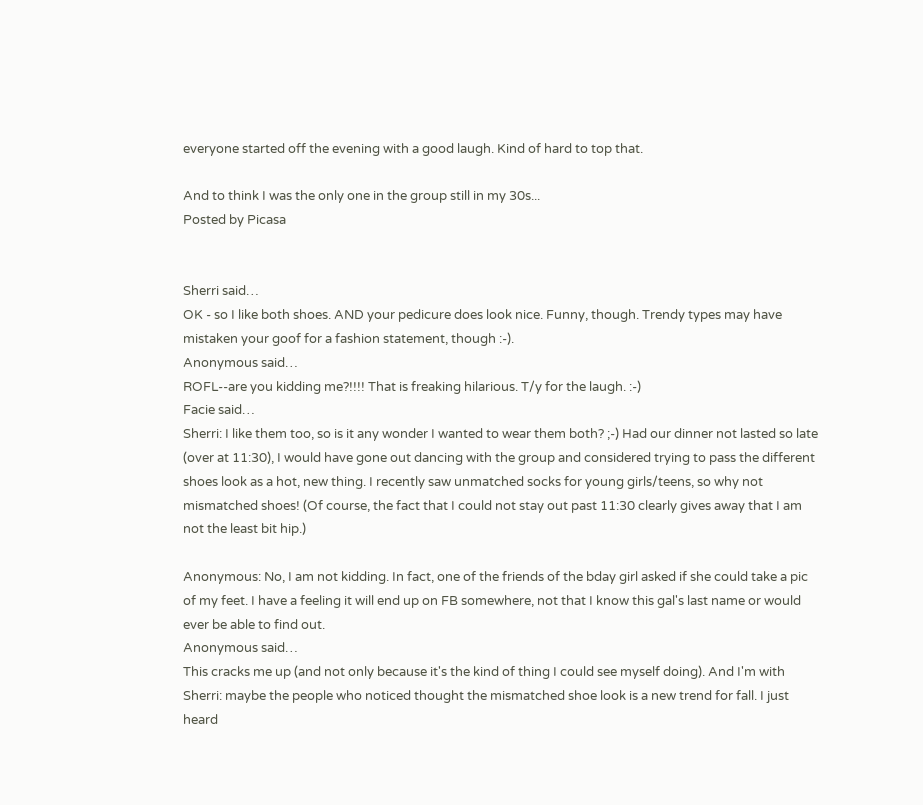everyone started off the evening with a good laugh. Kind of hard to top that.

And to think I was the only one in the group still in my 30s...
Posted by Picasa


Sherri said…
OK - so I like both shoes. AND your pedicure does look nice. Funny, though. Trendy types may have mistaken your goof for a fashion statement, though :-).
Anonymous said…
ROFL--are you kidding me?!!!! That is freaking hilarious. T/y for the laugh. :-)
Facie said…
Sherri: I like them too, so is it any wonder I wanted to wear them both? ;-) Had our dinner not lasted so late (over at 11:30), I would have gone out dancing with the group and considered trying to pass the different shoes look as a hot, new thing. I recently saw unmatched socks for young girls/teens, so why not mismatched shoes! (Of course, the fact that I could not stay out past 11:30 clearly gives away that I am not the least bit hip.)

Anonymous: No, I am not kidding. In fact, one of the friends of the bday girl asked if she could take a pic of my feet. I have a feeling it will end up on FB somewhere, not that I know this gal's last name or would ever be able to find out.
Anonymous said…
This cracks me up (and not only because it's the kind of thing I could see myself doing). And I'm with Sherri: maybe the people who noticed thought the mismatched shoe look is a new trend for fall. I just heard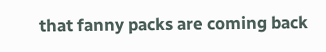that fanny packs are coming back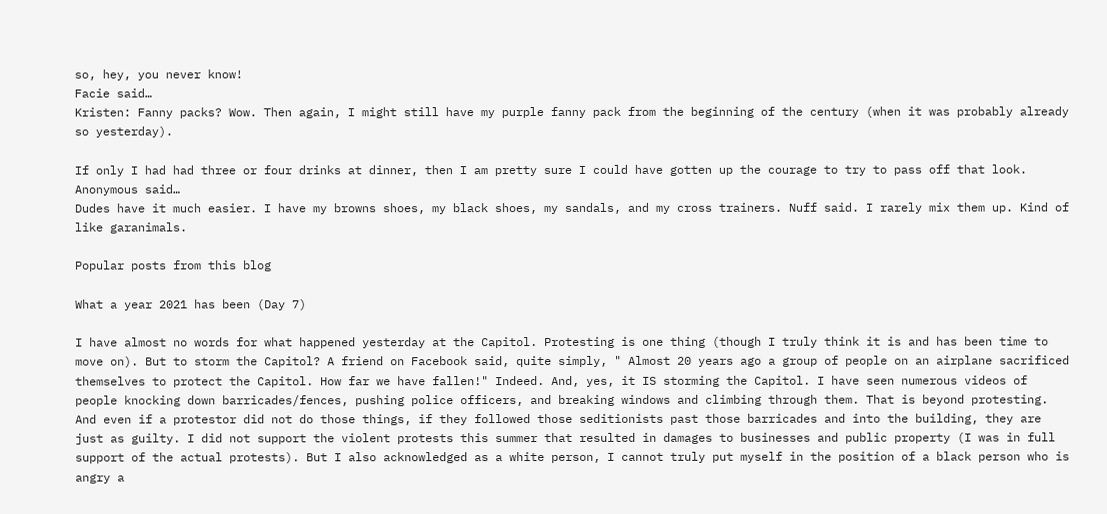so, hey, you never know!
Facie said…
Kristen: Fanny packs? Wow. Then again, I might still have my purple fanny pack from the beginning of the century (when it was probably already so yesterday).

If only I had had three or four drinks at dinner, then I am pretty sure I could have gotten up the courage to try to pass off that look.
Anonymous said…
Dudes have it much easier. I have my browns shoes, my black shoes, my sandals, and my cross trainers. Nuff said. I rarely mix them up. Kind of like garanimals.

Popular posts from this blog

What a year 2021 has been (Day 7)

I have almost no words for what happened yesterday at the Capitol. Protesting is one thing (though I truly think it is and has been time to move on). But to storm the Capitol? A friend on Facebook said, quite simply, " Almost 20 years ago a group of people on an airplane sacrificed themselves to protect the Capitol. How far we have fallen!" Indeed. And, yes, it IS storming the Capitol. I have seen numerous videos of people knocking down barricades/fences, pushing police officers, and breaking windows and climbing through them. That is beyond protesting. And even if a protestor did not do those things, if they followed those seditionists past those barricades and into the building, they are just as guilty. I did not support the violent protests this summer that resulted in damages to businesses and public property (I was in full support of the actual protests). But I also acknowledged as a white person, I cannot truly put myself in the position of a black person who is angry a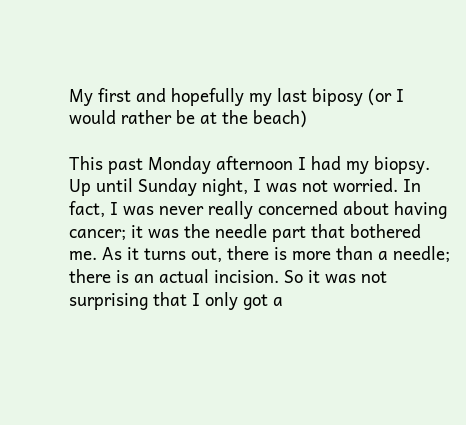My first and hopefully my last biposy (or I would rather be at the beach)

This past Monday afternoon I had my biopsy. Up until Sunday night, I was not worried. In fact, I was never really concerned about having cancer; it was the needle part that bothered me. As it turns out, there is more than a needle; there is an actual incision. So it was not surprising that I only got a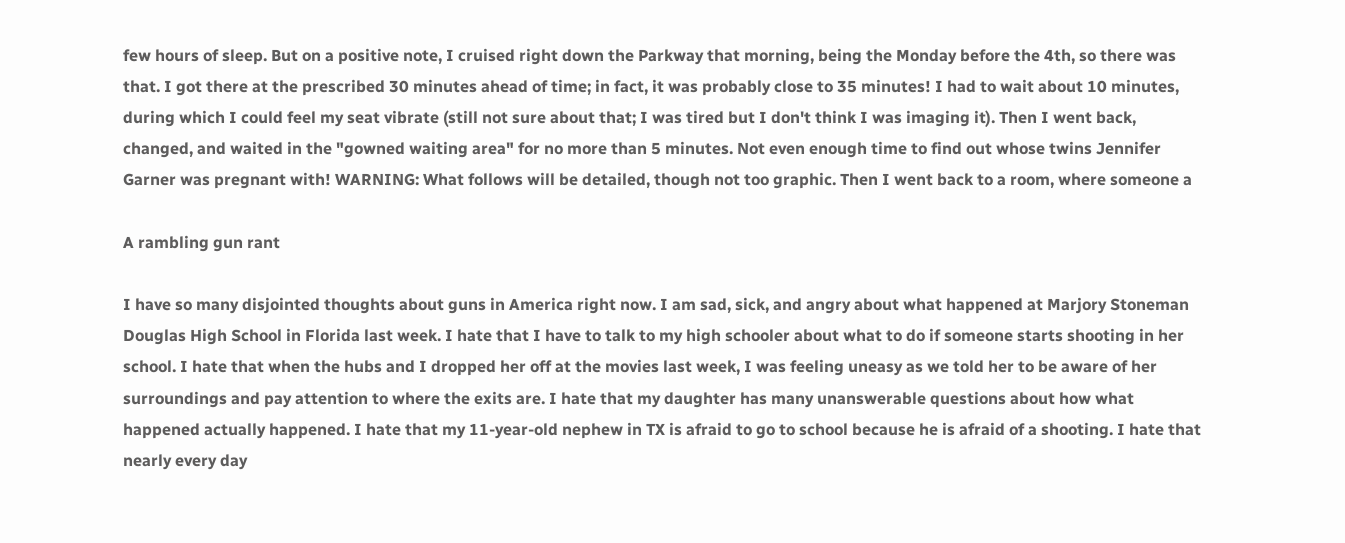few hours of sleep. But on a positive note, I cruised right down the Parkway that morning, being the Monday before the 4th, so there was that. I got there at the prescribed 30 minutes ahead of time; in fact, it was probably close to 35 minutes! I had to wait about 10 minutes, during which I could feel my seat vibrate (still not sure about that; I was tired but I don't think I was imaging it). Then I went back, changed, and waited in the "gowned waiting area" for no more than 5 minutes. Not even enough time to find out whose twins Jennifer Garner was pregnant with! WARNING: What follows will be detailed, though not too graphic. Then I went back to a room, where someone a

A rambling gun rant

I have so many disjointed thoughts about guns in America right now. I am sad, sick, and angry about what happened at Marjory Stoneman Douglas High School in Florida last week. I hate that I have to talk to my high schooler about what to do if someone starts shooting in her school. I hate that when the hubs and I dropped her off at the movies last week, I was feeling uneasy as we told her to be aware of her surroundings and pay attention to where the exits are. I hate that my daughter has many unanswerable questions about how what happened actually happened. I hate that my 11-year-old nephew in TX is afraid to go to school because he is afraid of a shooting. I hate that nearly every day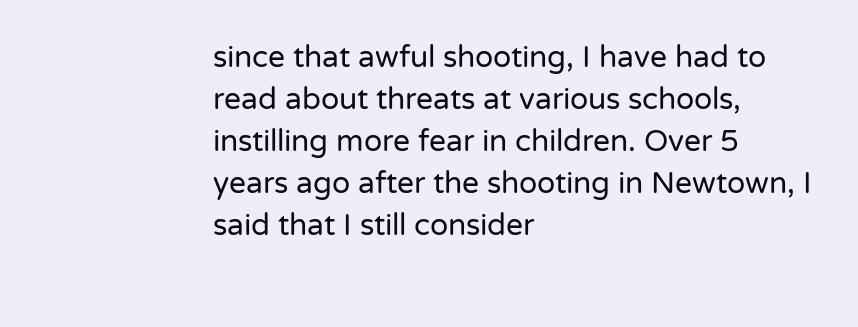since that awful shooting, I have had to read about threats at various schools, instilling more fear in children. Over 5 years ago after the shooting in Newtown, I said that I still consider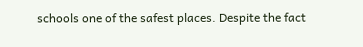schools one of the safest places. Despite the fact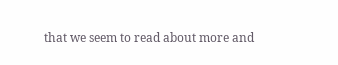that we seem to read about more and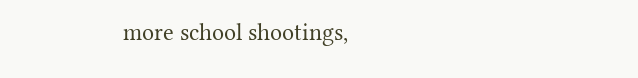more school shootings,